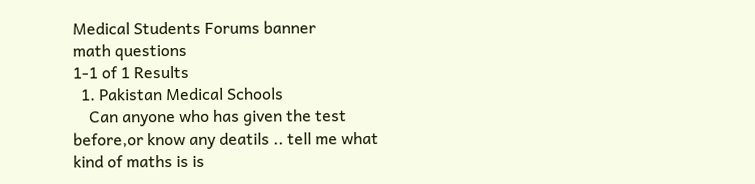Medical Students Forums banner
math questions
1-1 of 1 Results
  1. Pakistan Medical Schools
    Can anyone who has given the test before,or know any deatils .. tell me what kind of maths is is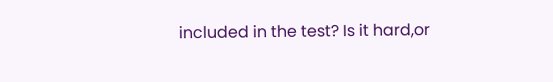included in the test? Is it hard,or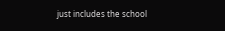just includes the school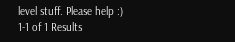level stuff. Please help :)
1-1 of 1 Results